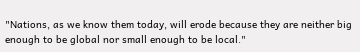"Nations, as we know them today, will erode because they are neither big enough to be global nor small enough to be local."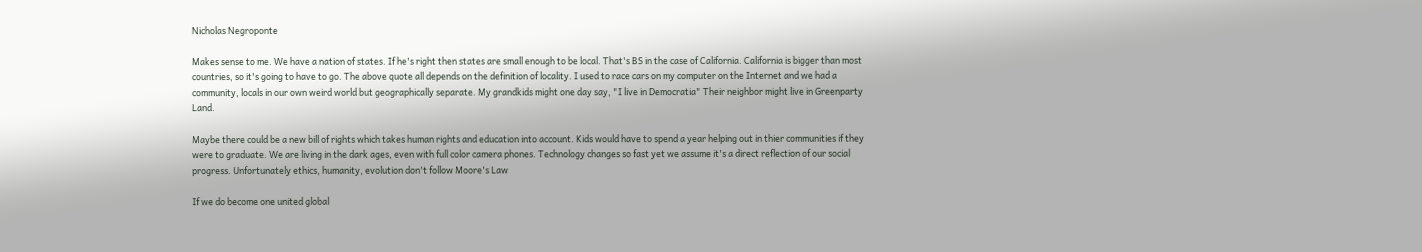Nicholas Negroponte

Makes sense to me. We have a nation of states. If he's right then states are small enough to be local. That's BS in the case of California. California is bigger than most countries, so it's going to have to go. The above quote all depends on the definition of locality. I used to race cars on my computer on the Internet and we had a community, locals in our own weird world but geographically separate. My grandkids might one day say, "I live in Democratia" Their neighbor might live in Greenparty Land.

Maybe there could be a new bill of rights which takes human rights and education into account. Kids would have to spend a year helping out in thier communities if they were to graduate. We are living in the dark ages, even with full color camera phones. Technology changes so fast yet we assume it's a direct reflection of our social progress. Unfortunately ethics, humanity, evolution don't follow Moore's Law

If we do become one united global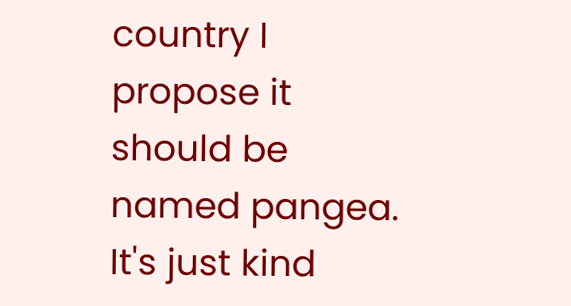country I propose it should be named pangea. It's just kind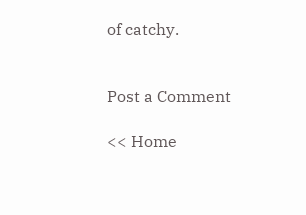of catchy.


Post a Comment

<< Home